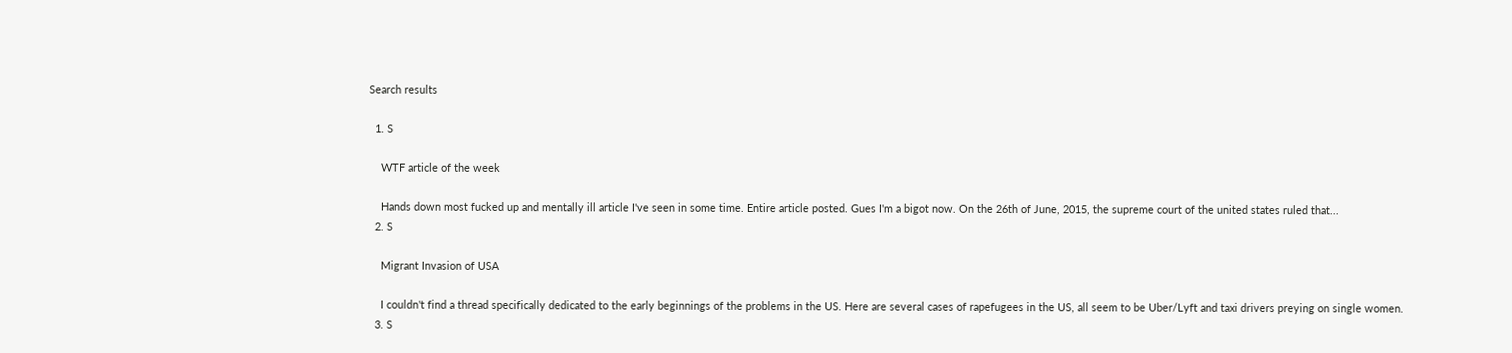Search results

  1. S

    WTF article of the week

    Hands down most fucked up and mentally ill article I've seen in some time. Entire article posted. Gues I'm a bigot now. On the 26th of June, 2015, the supreme court of the united states ruled that...
  2. S

    Migrant Invasion of USA

    I couldn't find a thread specifically dedicated to the early beginnings of the problems in the US. Here are several cases of rapefugees in the US, all seem to be Uber/Lyft and taxi drivers preying on single women.
  3. S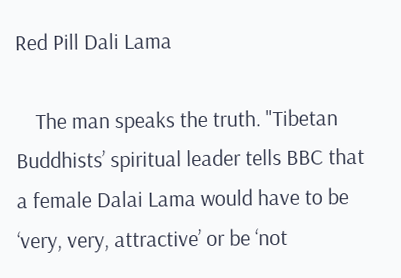Red Pill Dali Lama

    The man speaks the truth. "Tibetan Buddhists’ spiritual leader tells BBC that a female Dalai Lama would have to be ‘very, very, attractive’ or be ‘not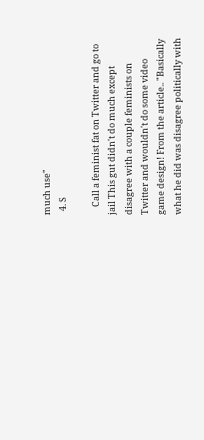much use"
  4. S

    Call a feminist fat on Twitter and go to jail This gut didn't do much except disagree with a couple feminists on Twitter and wouldn't do some video game design! From the article.. "Basically what he did was disagree politically with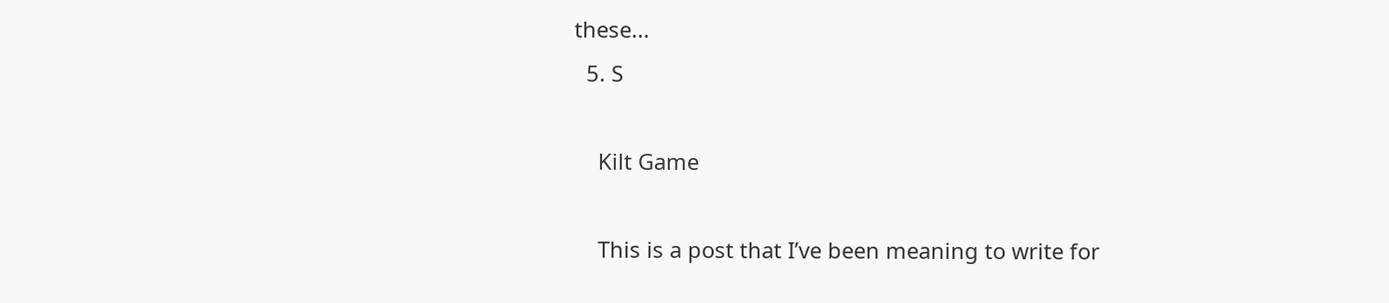these...
  5. S

    Kilt Game

    This is a post that I’ve been meaning to write for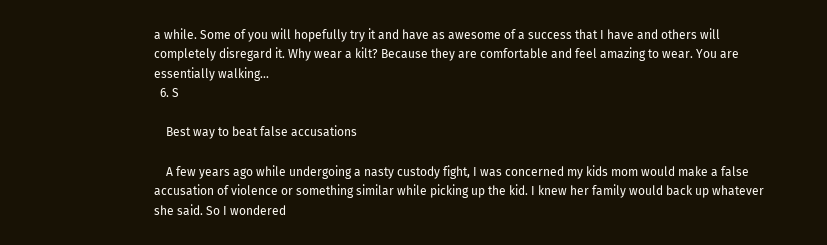a while. Some of you will hopefully try it and have as awesome of a success that I have and others will completely disregard it. Why wear a kilt? Because they are comfortable and feel amazing to wear. You are essentially walking...
  6. S

    Best way to beat false accusations

    A few years ago while undergoing a nasty custody fight, I was concerned my kids mom would make a false accusation of violence or something similar while picking up the kid. I knew her family would back up whatever she said. So I wondered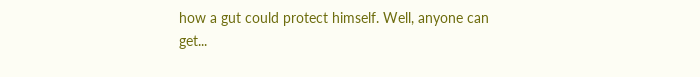how a gut could protect himself. Well, anyone can get...